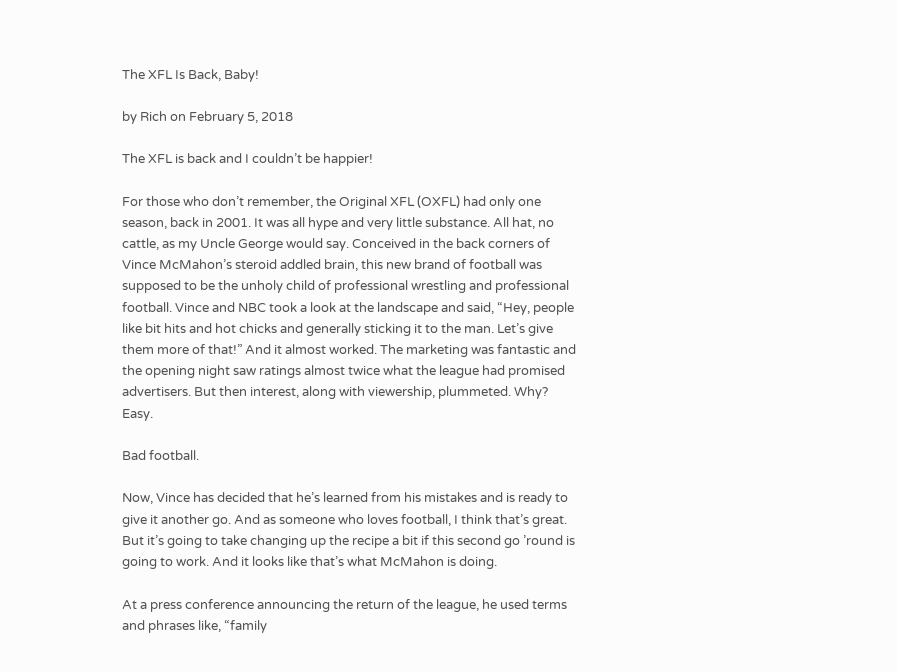The XFL Is Back, Baby!

by Rich on February 5, 2018

The XFL is back and I couldn’t be happier!

For those who don’t remember, the Original XFL (OXFL) had only one season, back in 2001. It was all hype and very little substance. All hat, no cattle, as my Uncle George would say. Conceived in the back corners of Vince McMahon’s steroid addled brain, this new brand of football was supposed to be the unholy child of professional wrestling and professional football. Vince and NBC took a look at the landscape and said, “Hey, people like bit hits and hot chicks and generally sticking it to the man. Let’s give them more of that!” And it almost worked. The marketing was fantastic and the opening night saw ratings almost twice what the league had promised advertisers. But then interest, along with viewership, plummeted. Why? Easy.

Bad football.

Now, Vince has decided that he’s learned from his mistakes and is ready to give it another go. And as someone who loves football, I think that’s great. But it’s going to take changing up the recipe a bit if this second go ’round is going to work. And it looks like that’s what McMahon is doing.

At a press conference announcing the return of the league, he used terms and phrases like, “family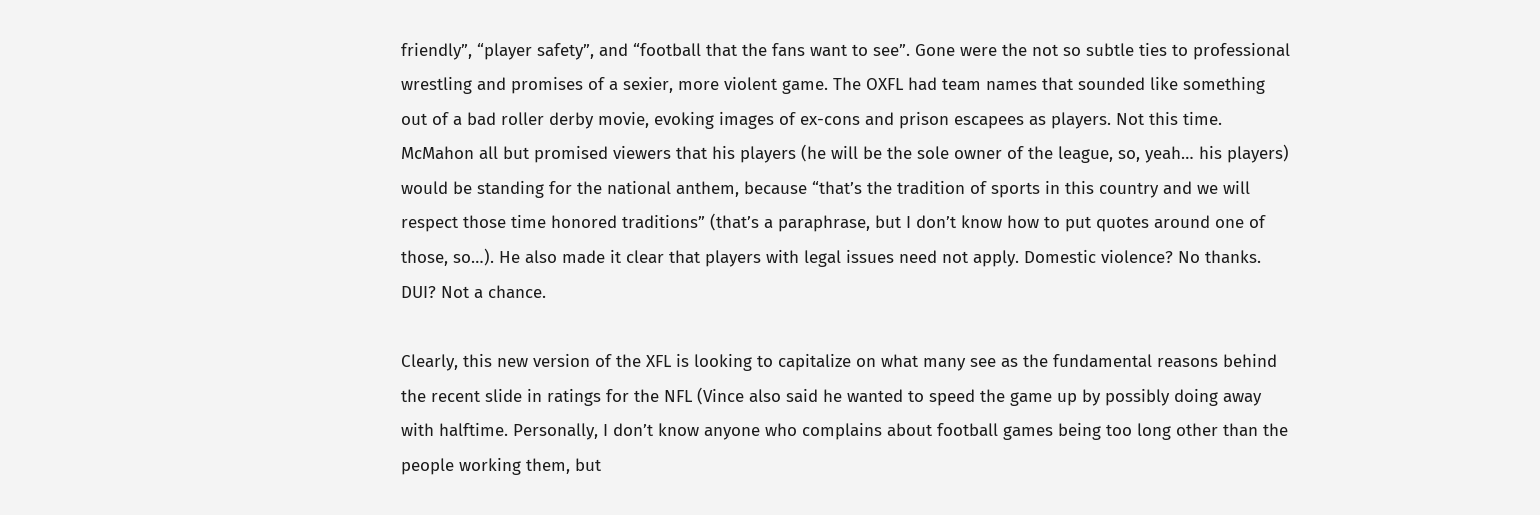friendly”, “player safety”, and “football that the fans want to see”. Gone were the not so subtle ties to professional wrestling and promises of a sexier, more violent game. The OXFL had team names that sounded like something out of a bad roller derby movie, evoking images of ex-cons and prison escapees as players. Not this time. McMahon all but promised viewers that his players (he will be the sole owner of the league, so, yeah… his players) would be standing for the national anthem, because “that’s the tradition of sports in this country and we will respect those time honored traditions” (that’s a paraphrase, but I don’t know how to put quotes around one of those, so…). He also made it clear that players with legal issues need not apply. Domestic violence? No thanks. DUI? Not a chance.

Clearly, this new version of the XFL is looking to capitalize on what many see as the fundamental reasons behind the recent slide in ratings for the NFL (Vince also said he wanted to speed the game up by possibly doing away with halftime. Personally, I don’t know anyone who complains about football games being too long other than the people working them, but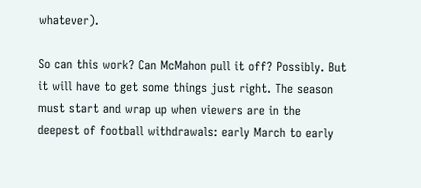whatever).

So can this work? Can McMahon pull it off? Possibly. But it will have to get some things just right. The season must start and wrap up when viewers are in the deepest of football withdrawals: early March to early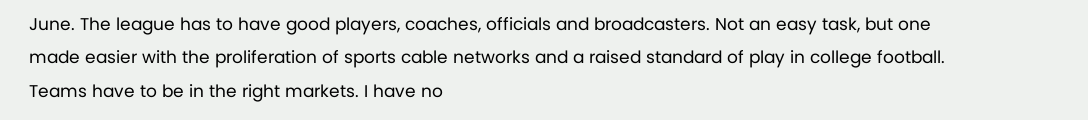June. The league has to have good players, coaches, officials and broadcasters. Not an easy task, but one made easier with the proliferation of sports cable networks and a raised standard of play in college football. Teams have to be in the right markets. I have no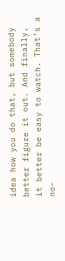idea how you do that, but somebody better figure it out. And finally, it better be easy to watch. That’s a no-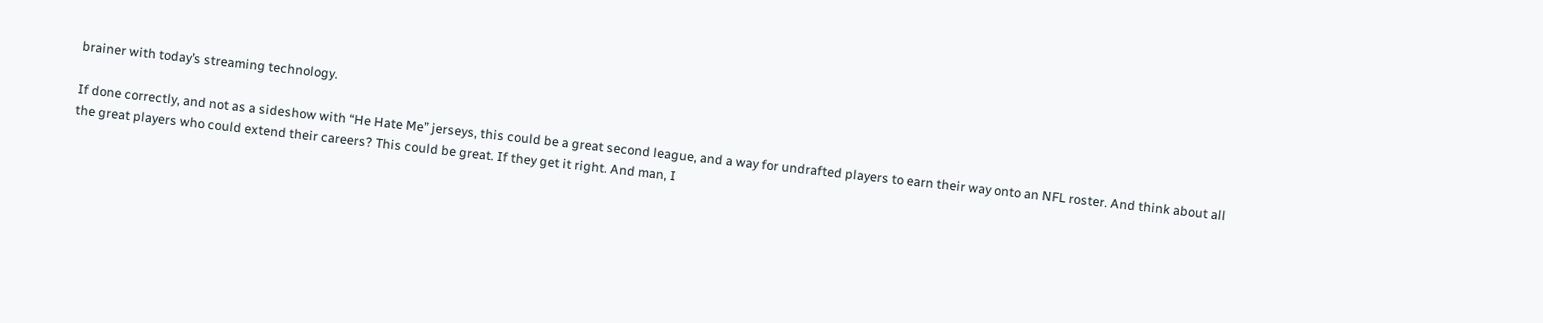brainer with today’s streaming technology.

If done correctly, and not as a sideshow with “He Hate Me” jerseys, this could be a great second league, and a way for undrafted players to earn their way onto an NFL roster. And think about all the great players who could extend their careers? This could be great. If they get it right. And man, I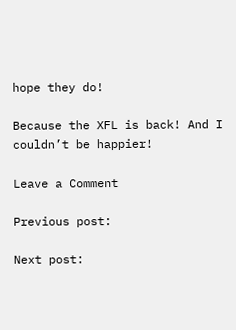hope they do!

Because the XFL is back! And I couldn’t be happier!

Leave a Comment

Previous post:

Next post: